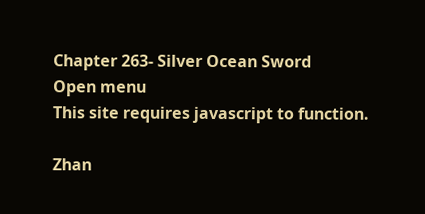Chapter 263- Silver Ocean Sword
Open menu
This site requires javascript to function.

Zhan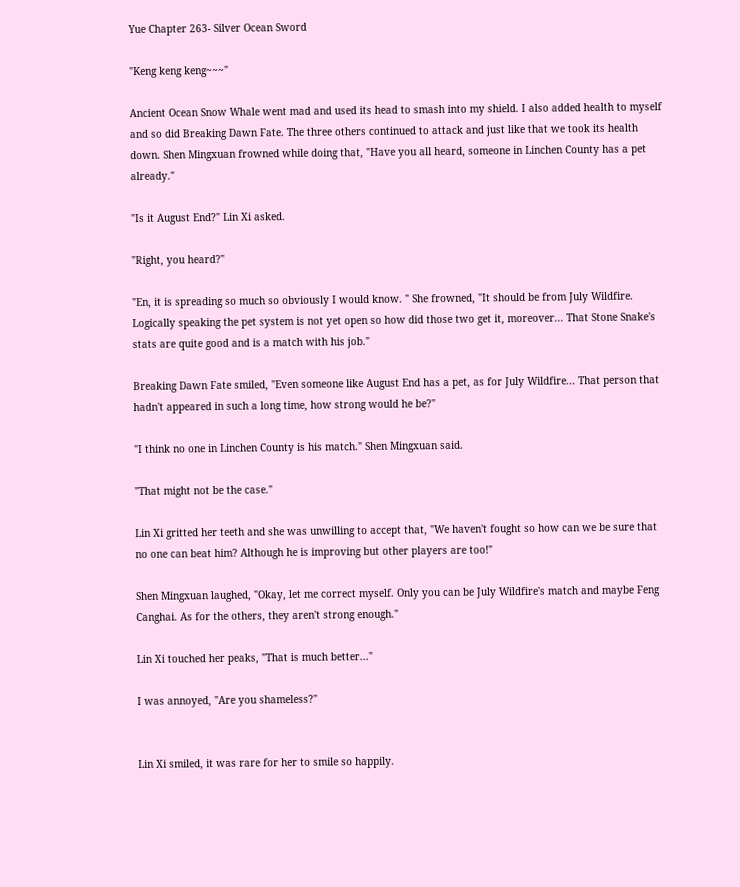Yue Chapter 263- Silver Ocean Sword

"Keng keng keng~~~"

Ancient Ocean Snow Whale went mad and used its head to smash into my shield. I also added health to myself and so did Breaking Dawn Fate. The three others continued to attack and just like that we took its health down. Shen Mingxuan frowned while doing that, "Have you all heard, someone in Linchen County has a pet already."

"Is it August End?" Lin Xi asked.

"Right, you heard?"

"En, it is spreading so much so obviously I would know. " She frowned, "It should be from July Wildfire. Logically speaking the pet system is not yet open so how did those two get it, moreover... That Stone Snake's stats are quite good and is a match with his job."

Breaking Dawn Fate smiled, "Even someone like August End has a pet, as for July Wildfire... That person that hadn't appeared in such a long time, how strong would he be?"

"I think no one in Linchen County is his match." Shen Mingxuan said.

"That might not be the case."

Lin Xi gritted her teeth and she was unwilling to accept that, "We haven't fought so how can we be sure that no one can beat him? Although he is improving but other players are too!"

Shen Mingxuan laughed, "Okay, let me correct myself. Only you can be July Wildfire's match and maybe Feng Canghai. As for the others, they aren't strong enough."

Lin Xi touched her peaks, "That is much better..."

I was annoyed, "Are you shameless?"


Lin Xi smiled, it was rare for her to smile so happily.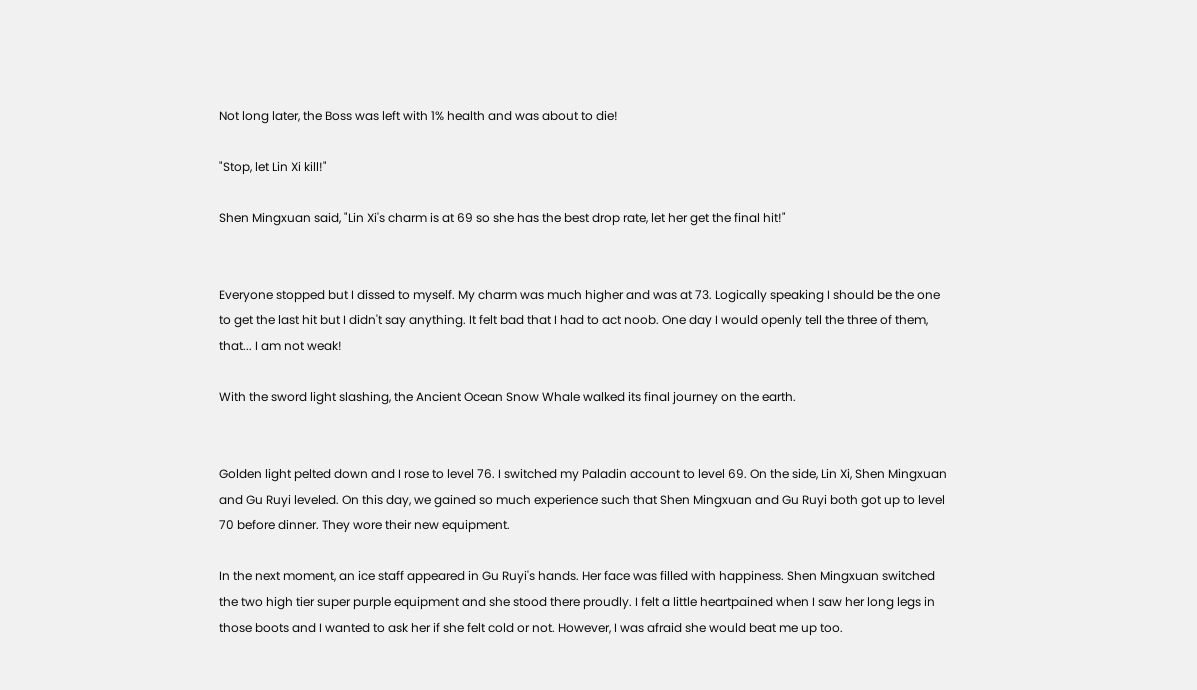Not long later, the Boss was left with 1% health and was about to die!

"Stop, let Lin Xi kill!"

Shen Mingxuan said, "Lin Xi's charm is at 69 so she has the best drop rate, let her get the final hit!"


Everyone stopped but I dissed to myself. My charm was much higher and was at 73. Logically speaking I should be the one to get the last hit but I didn't say anything. It felt bad that I had to act noob. One day I would openly tell the three of them, that... I am not weak!

With the sword light slashing, the Ancient Ocean Snow Whale walked its final journey on the earth.


Golden light pelted down and I rose to level 76. I switched my Paladin account to level 69. On the side, Lin Xi, Shen Mingxuan and Gu Ruyi leveled. On this day, we gained so much experience such that Shen Mingxuan and Gu Ruyi both got up to level 70 before dinner. They wore their new equipment.

In the next moment, an ice staff appeared in Gu Ruyi's hands. Her face was filled with happiness. Shen Mingxuan switched the two high tier super purple equipment and she stood there proudly. I felt a little heartpained when I saw her long legs in those boots and I wanted to ask her if she felt cold or not. However, I was afraid she would beat me up too.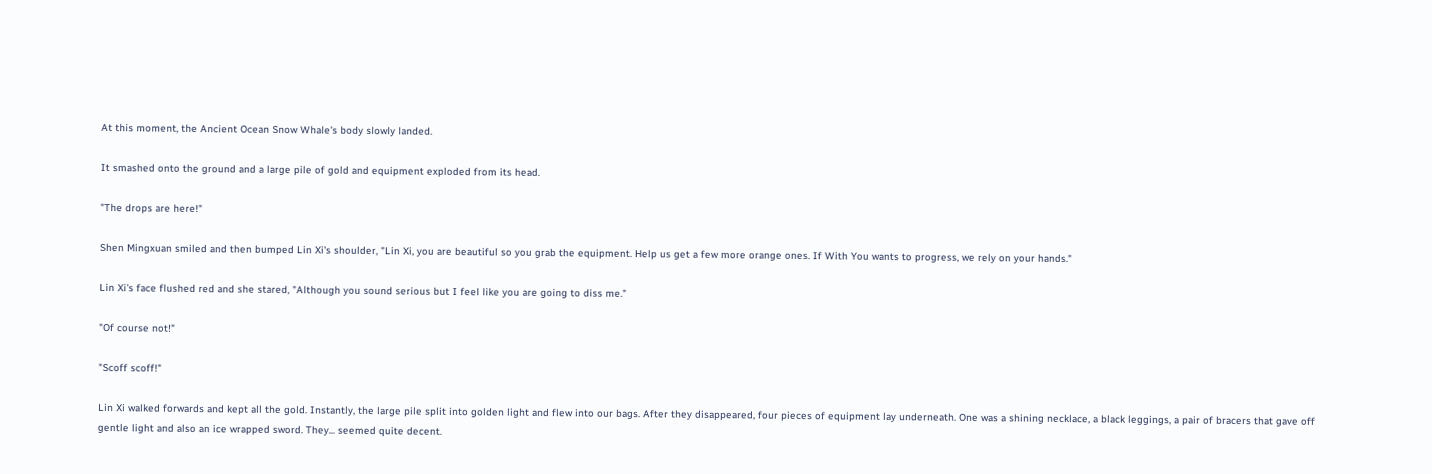At this moment, the Ancient Ocean Snow Whale's body slowly landed.

It smashed onto the ground and a large pile of gold and equipment exploded from its head.

"The drops are here!"

Shen Mingxuan smiled and then bumped Lin Xi's shoulder, "Lin Xi, you are beautiful so you grab the equipment. Help us get a few more orange ones. If With You wants to progress, we rely on your hands."

Lin Xi's face flushed red and she stared, "Although you sound serious but I feel like you are going to diss me."

"Of course not!"

"Scoff scoff!"

Lin Xi walked forwards and kept all the gold. Instantly, the large pile split into golden light and flew into our bags. After they disappeared, four pieces of equipment lay underneath. One was a shining necklace, a black leggings, a pair of bracers that gave off gentle light and also an ice wrapped sword. They... seemed quite decent.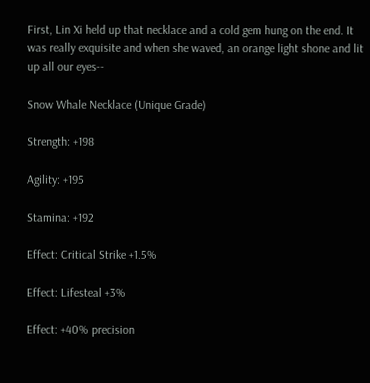First, Lin Xi held up that necklace and a cold gem hung on the end. It was really exquisite and when she waved, an orange light shone and lit up all our eyes--

Snow Whale Necklace (Unique Grade)

Strength: +198

Agility: +195

Stamina: +192

Effect: Critical Strike +1.5%

Effect: Lifesteal +3%

Effect: +40% precision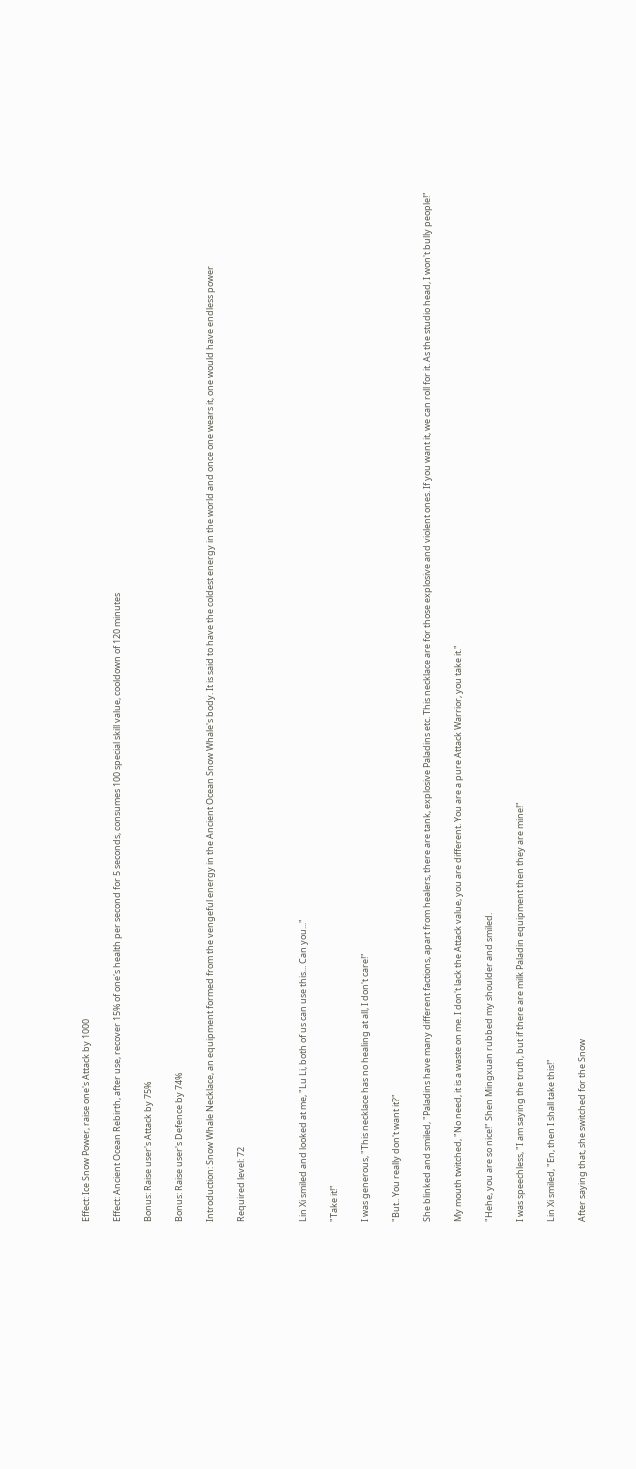Effect: Ice Snow Power, raise one's Attack by 1000

Effect: Ancient Ocean Rebirth, after use, recover 15% of one's health per second for 5 seconds, consumes 100 special skill value, cooldown of 120 minutes

Bonus: Raise user's Attack by 75%

Bonus: Raise user's Defence by 74%

Introduction: Snow Whale Necklace, an equipment formed from the vengeful energy in the Ancient Ocean Snow Whale's body. It is said to have the coldest energy in the world and once one wears it, one would have endless power

Required level: 72



Lin Xi smiled and looked at me, "Lu Li, both of us can use this... Can you..."

"Take it!"

I was generous, "This necklace has no healing at all, I don't care!"

"But.. You really don't want it?"

She blinked and smiled, "Paladins have many different factions, apart from healers, there are tank, explosive Paladins etc. This necklace are for those explosive and violent ones. If you want it, we can roll for it. As the studio head, I won't bully people!"

My mouth twitched, "No need, it is a waste on me. I don't lack the Attack value, you are different. You are a pure Attack Warrior, you take it."

"Hehe, you are so nice!" Shen Mingxuan rubbed my shoulder and smiled.

I was speechless, "I am saying the truth, but if there are milk Paladin equipment then they are mine!"

Lin Xi smiled, "En, then I shall take this!"

After saying that, she switched for the Snow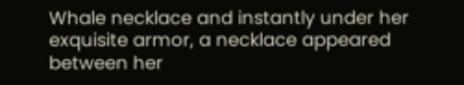Whale necklace and instantly under her exquisite armor, a necklace appeared between her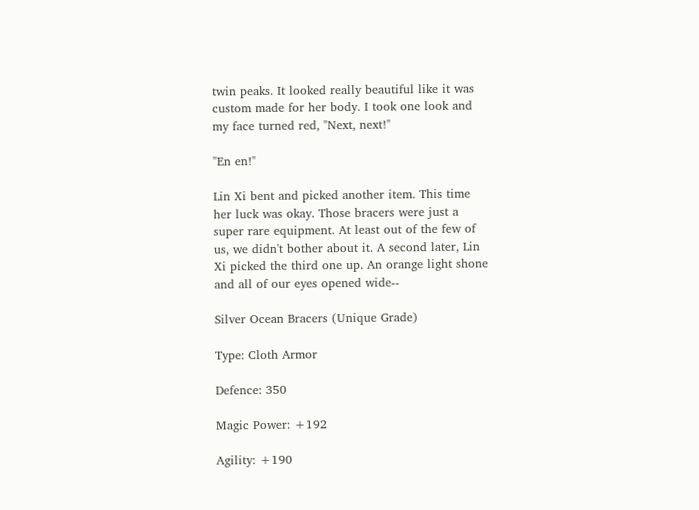twin peaks. It looked really beautiful like it was custom made for her body. I took one look and my face turned red, "Next, next!"

"En en!"

Lin Xi bent and picked another item. This time her luck was okay. Those bracers were just a super rare equipment. At least out of the few of us, we didn't bother about it. A second later, Lin Xi picked the third one up. An orange light shone and all of our eyes opened wide--

Silver Ocean Bracers (Unique Grade)

Type: Cloth Armor

Defence: 350

Magic Power: +192

Agility: +190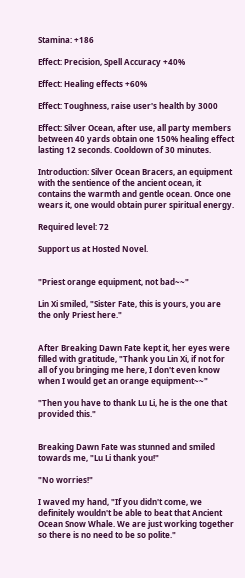Stamina: +186

Effect: Precision, Spell Accuracy +40%

Effect: Healing effects +60%

Effect: Toughness, raise user's health by 3000

Effect: Silver Ocean, after use, all party members between 40 yards obtain one 150% healing effect lasting 12 seconds. Cooldown of 30 minutes.

Introduction: Silver Ocean Bracers, an equipment with the sentience of the ancient ocean, it contains the warmth and gentle ocean. Once one wears it, one would obtain purer spiritual energy.

Required level: 72

Support us at Hosted Novel.


"Priest orange equipment, not bad~~"

Lin Xi smiled, "Sister Fate, this is yours, you are the only Priest here."


After Breaking Dawn Fate kept it, her eyes were filled with gratitude, "Thank you Lin Xi, if not for all of you bringing me here, I don't even know when I would get an orange equipment~~"

"Then you have to thank Lu Li, he is the one that provided this."


Breaking Dawn Fate was stunned and smiled towards me, "Lu Li thank you!"

"No worries!"

I waved my hand, "If you didn't come, we definitely wouldn't be able to beat that Ancient Ocean Snow Whale. We are just working together so there is no need to be so polite."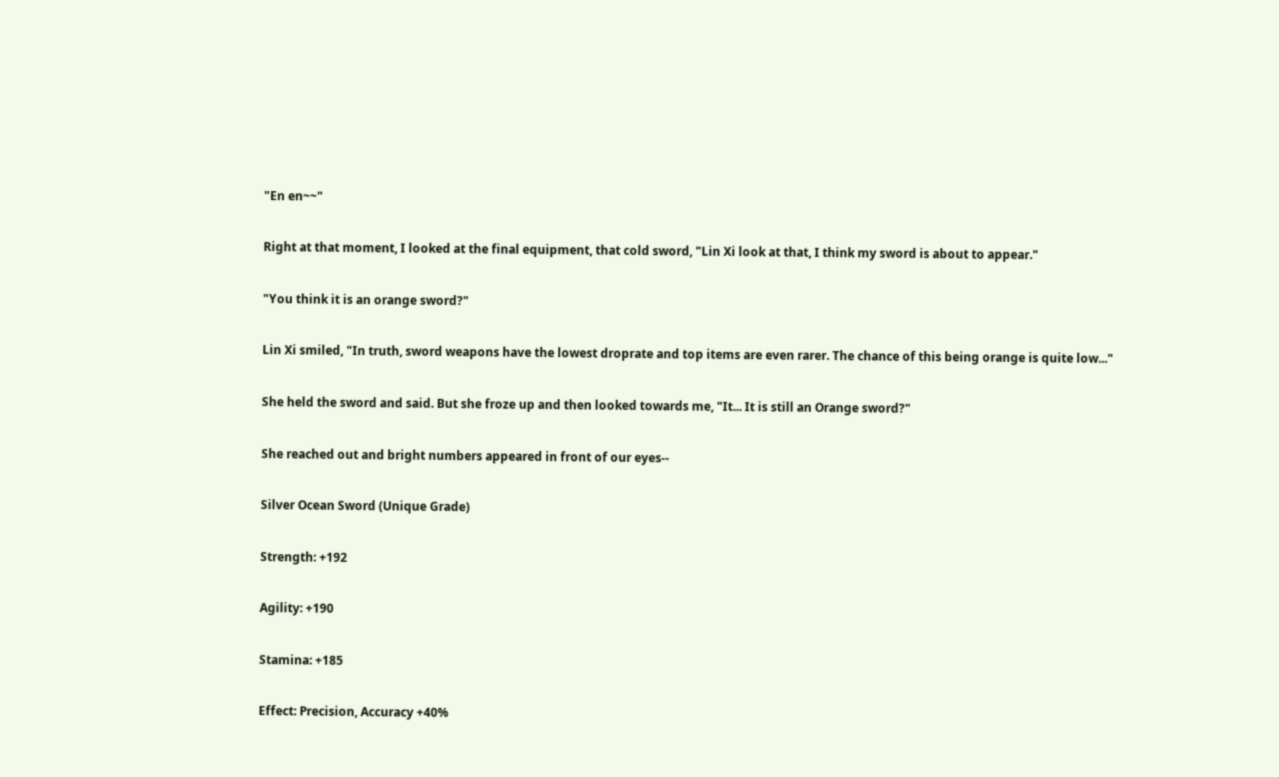"En en~~"

Right at that moment, I looked at the final equipment, that cold sword, "Lin Xi look at that, I think my sword is about to appear."

"You think it is an orange sword?"

Lin Xi smiled, "In truth, sword weapons have the lowest droprate and top items are even rarer. The chance of this being orange is quite low..."

She held the sword and said. But she froze up and then looked towards me, "It... It is still an Orange sword?"

She reached out and bright numbers appeared in front of our eyes--

Silver Ocean Sword (Unique Grade)

Strength: +192

Agility: +190

Stamina: +185

Effect: Precision, Accuracy +40%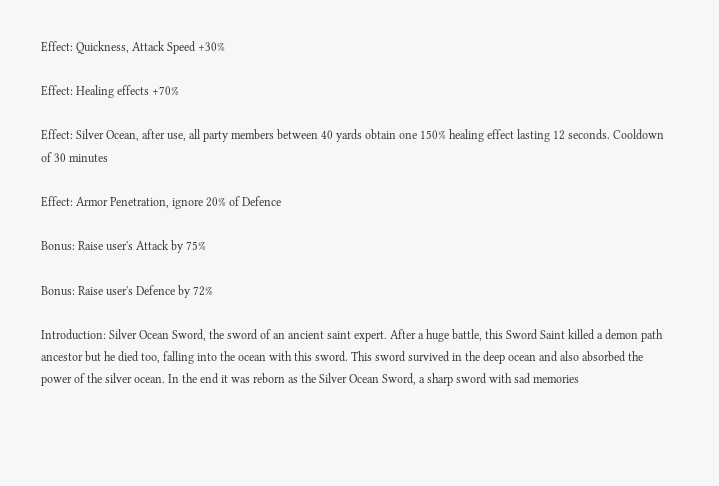Effect: Quickness, Attack Speed +30%

Effect: Healing effects +70%

Effect: Silver Ocean, after use, all party members between 40 yards obtain one 150% healing effect lasting 12 seconds. Cooldown of 30 minutes

Effect: Armor Penetration, ignore 20% of Defence

Bonus: Raise user's Attack by 75%

Bonus: Raise user's Defence by 72%

Introduction: Silver Ocean Sword, the sword of an ancient saint expert. After a huge battle, this Sword Saint killed a demon path ancestor but he died too, falling into the ocean with this sword. This sword survived in the deep ocean and also absorbed the power of the silver ocean. In the end it was reborn as the Silver Ocean Sword, a sharp sword with sad memories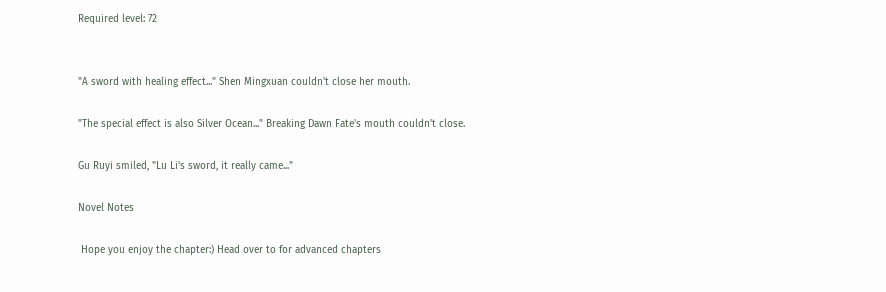Required level: 72


"A sword with healing effect..." Shen Mingxuan couldn't close her mouth.

"The special effect is also Silver Ocean..." Breaking Dawn Fate's mouth couldn't close.

Gu Ruyi smiled, "Lu Li's sword, it really came..."

Novel Notes

 Hope you enjoy the chapter:) Head over to for advanced chapters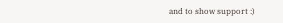and to show support :)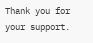Thank you for your support.